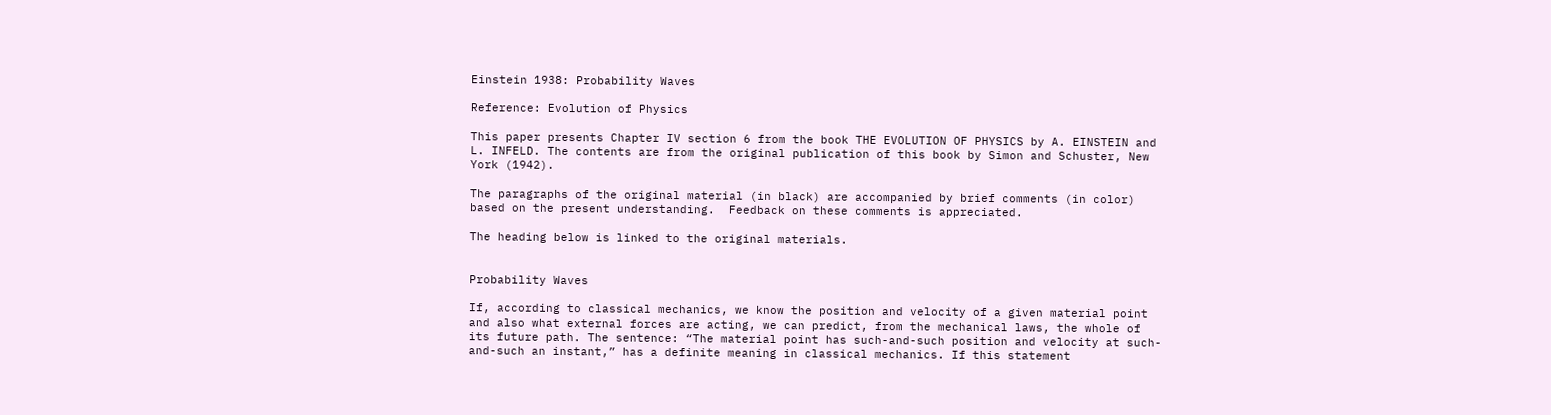Einstein 1938: Probability Waves

Reference: Evolution of Physics

This paper presents Chapter IV section 6 from the book THE EVOLUTION OF PHYSICS by A. EINSTEIN and L. INFELD. The contents are from the original publication of this book by Simon and Schuster, New York (1942).

The paragraphs of the original material (in black) are accompanied by brief comments (in color) based on the present understanding.  Feedback on these comments is appreciated.

The heading below is linked to the original materials.


Probability Waves

If, according to classical mechanics, we know the position and velocity of a given material point and also what external forces are acting, we can predict, from the mechanical laws, the whole of its future path. The sentence: “The material point has such-and-such position and velocity at such-and-such an instant,” has a definite meaning in classical mechanics. If this statement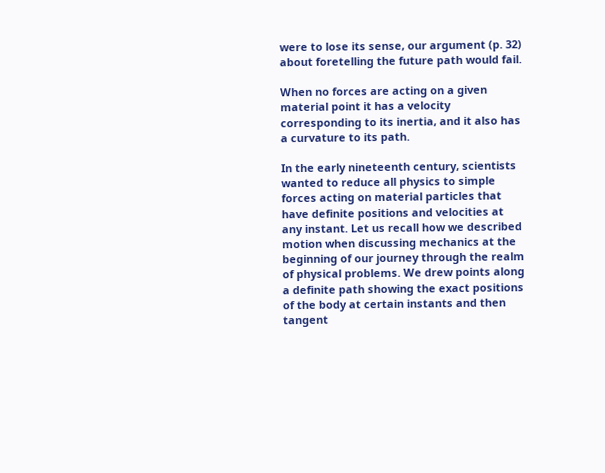were to lose its sense, our argument (p. 32) about foretelling the future path would fail.

When no forces are acting on a given material point it has a velocity corresponding to its inertia, and it also has a curvature to its path.

In the early nineteenth century, scientists wanted to reduce all physics to simple forces acting on material particles that have definite positions and velocities at any instant. Let us recall how we described motion when discussing mechanics at the beginning of our journey through the realm of physical problems. We drew points along a definite path showing the exact positions of the body at certain instants and then tangent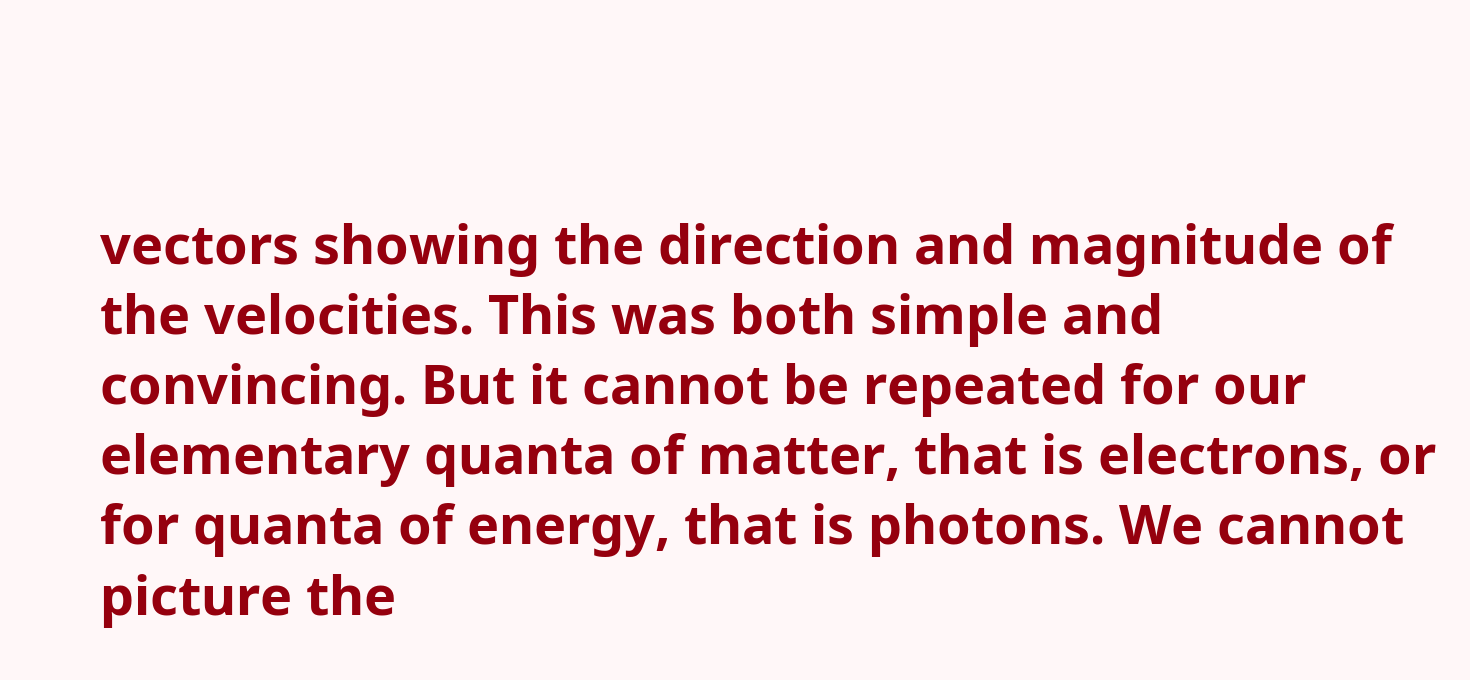vectors showing the direction and magnitude of the velocities. This was both simple and convincing. But it cannot be repeated for our elementary quanta of matter, that is electrons, or for quanta of energy, that is photons. We cannot picture the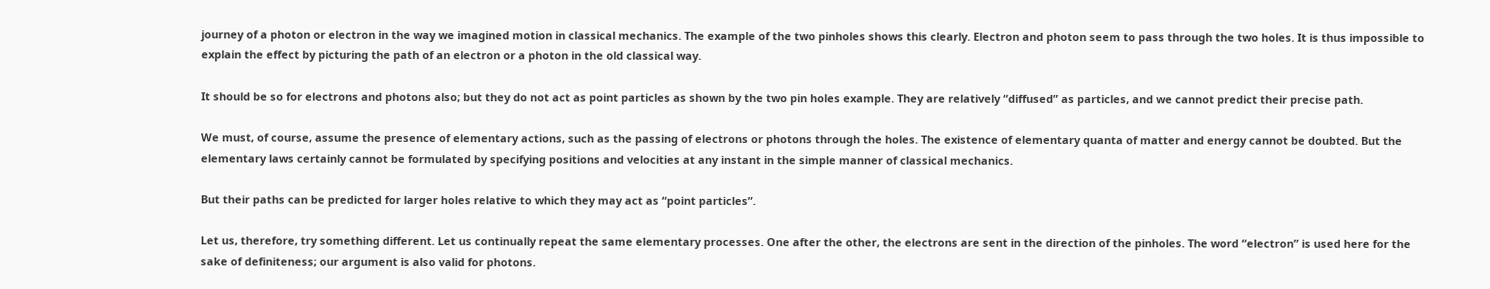journey of a photon or electron in the way we imagined motion in classical mechanics. The example of the two pinholes shows this clearly. Electron and photon seem to pass through the two holes. It is thus impossible to explain the effect by picturing the path of an electron or a photon in the old classical way.

It should be so for electrons and photons also; but they do not act as point particles as shown by the two pin holes example. They are relatively “diffused” as particles, and we cannot predict their precise path.

We must, of course, assume the presence of elementary actions, such as the passing of electrons or photons through the holes. The existence of elementary quanta of matter and energy cannot be doubted. But the elementary laws certainly cannot be formulated by specifying positions and velocities at any instant in the simple manner of classical mechanics.

But their paths can be predicted for larger holes relative to which they may act as “point particles”.

Let us, therefore, try something different. Let us continually repeat the same elementary processes. One after the other, the electrons are sent in the direction of the pinholes. The word “electron” is used here for the sake of definiteness; our argument is also valid for photons.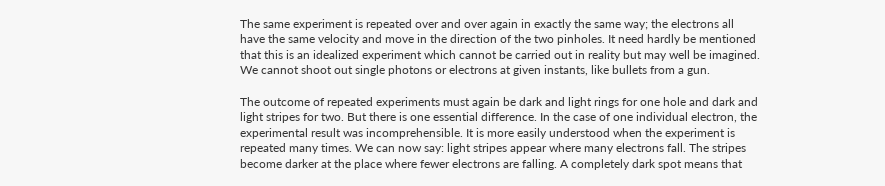The same experiment is repeated over and over again in exactly the same way; the electrons all have the same velocity and move in the direction of the two pinholes. It need hardly be mentioned that this is an idealized experiment which cannot be carried out in reality but may well be imagined. We cannot shoot out single photons or electrons at given instants, like bullets from a gun.

The outcome of repeated experiments must again be dark and light rings for one hole and dark and light stripes for two. But there is one essential difference. In the case of one individual electron, the experimental result was incomprehensible. It is more easily understood when the experiment is repeated many times. We can now say: light stripes appear where many electrons fall. The stripes become darker at the place where fewer electrons are falling. A completely dark spot means that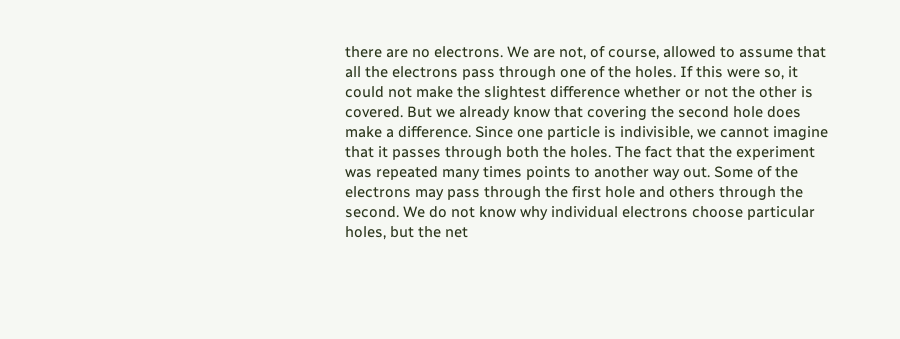there are no electrons. We are not, of course, allowed to assume that all the electrons pass through one of the holes. If this were so, it could not make the slightest difference whether or not the other is covered. But we already know that covering the second hole does make a difference. Since one particle is indivisible, we cannot imagine that it passes through both the holes. The fact that the experiment was repeated many times points to another way out. Some of the electrons may pass through the first hole and others through the second. We do not know why individual electrons choose particular holes, but the net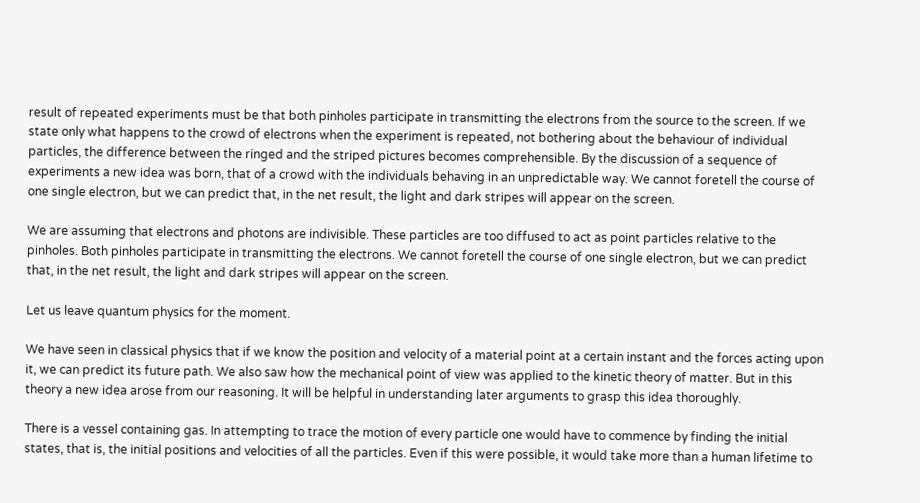result of repeated experiments must be that both pinholes participate in transmitting the electrons from the source to the screen. If we state only what happens to the crowd of electrons when the experiment is repeated, not bothering about the behaviour of individual particles, the difference between the ringed and the striped pictures becomes comprehensible. By the discussion of a sequence of experiments a new idea was born, that of a crowd with the individuals behaving in an unpredictable way. We cannot foretell the course of one single electron, but we can predict that, in the net result, the light and dark stripes will appear on the screen.

We are assuming that electrons and photons are indivisible. These particles are too diffused to act as point particles relative to the pinholes. Both pinholes participate in transmitting the electrons. We cannot foretell the course of one single electron, but we can predict that, in the net result, the light and dark stripes will appear on the screen.

Let us leave quantum physics for the moment.

We have seen in classical physics that if we know the position and velocity of a material point at a certain instant and the forces acting upon it, we can predict its future path. We also saw how the mechanical point of view was applied to the kinetic theory of matter. But in this theory a new idea arose from our reasoning. It will be helpful in understanding later arguments to grasp this idea thoroughly.

There is a vessel containing gas. In attempting to trace the motion of every particle one would have to commence by finding the initial states, that is, the initial positions and velocities of all the particles. Even if this were possible, it would take more than a human lifetime to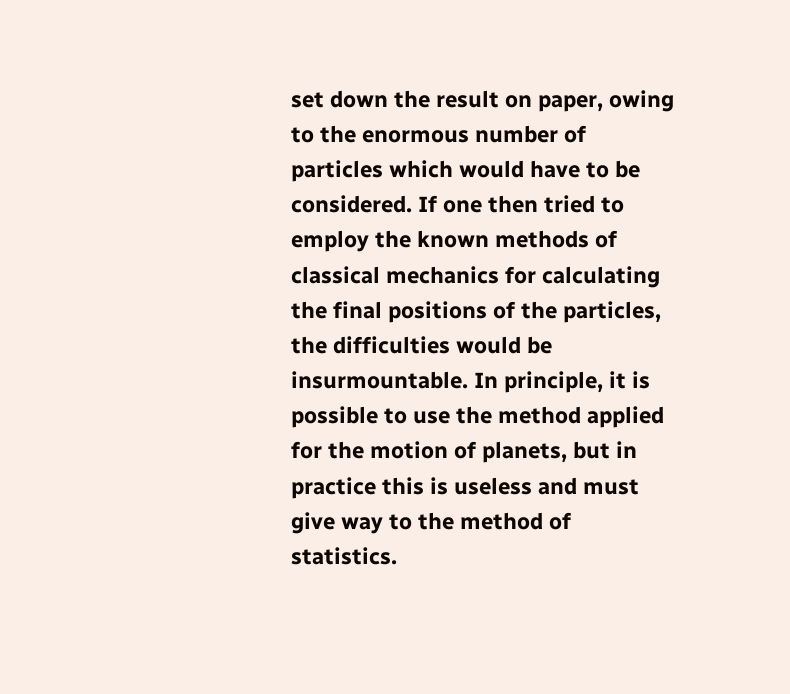set down the result on paper, owing to the enormous number of particles which would have to be considered. If one then tried to employ the known methods of classical mechanics for calculating the final positions of the particles, the difficulties would be insurmountable. In principle, it is possible to use the method applied for the motion of planets, but in practice this is useless and must give way to the method of statistics.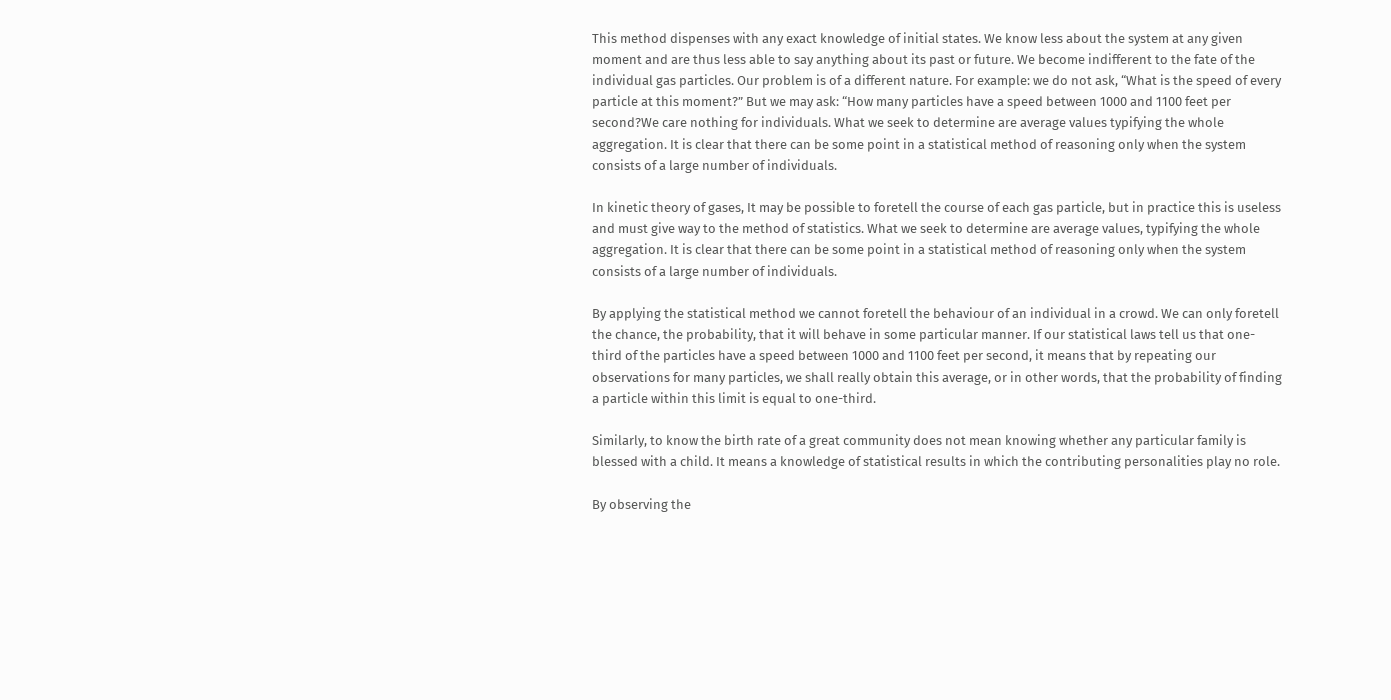This method dispenses with any exact knowledge of initial states. We know less about the system at any given moment and are thus less able to say anything about its past or future. We become indifferent to the fate of the individual gas particles. Our problem is of a different nature. For example: we do not ask, “What is the speed of every particle at this moment?” But we may ask: “How many particles have a speed between 1000 and 1100 feet per second?We care nothing for individuals. What we seek to determine are average values typifying the whole aggregation. It is clear that there can be some point in a statistical method of reasoning only when the system consists of a large number of individuals.

In kinetic theory of gases, It may be possible to foretell the course of each gas particle, but in practice this is useless and must give way to the method of statistics. What we seek to determine are average values, typifying the whole aggregation. It is clear that there can be some point in a statistical method of reasoning only when the system consists of a large number of individuals.

By applying the statistical method we cannot foretell the behaviour of an individual in a crowd. We can only foretell the chance, the probability, that it will behave in some particular manner. If our statistical laws tell us that one-third of the particles have a speed between 1000 and 1100 feet per second, it means that by repeating our observations for many particles, we shall really obtain this average, or in other words, that the probability of finding a particle within this limit is equal to one-third.

Similarly, to know the birth rate of a great community does not mean knowing whether any particular family is blessed with a child. It means a knowledge of statistical results in which the contributing personalities play no role.

By observing the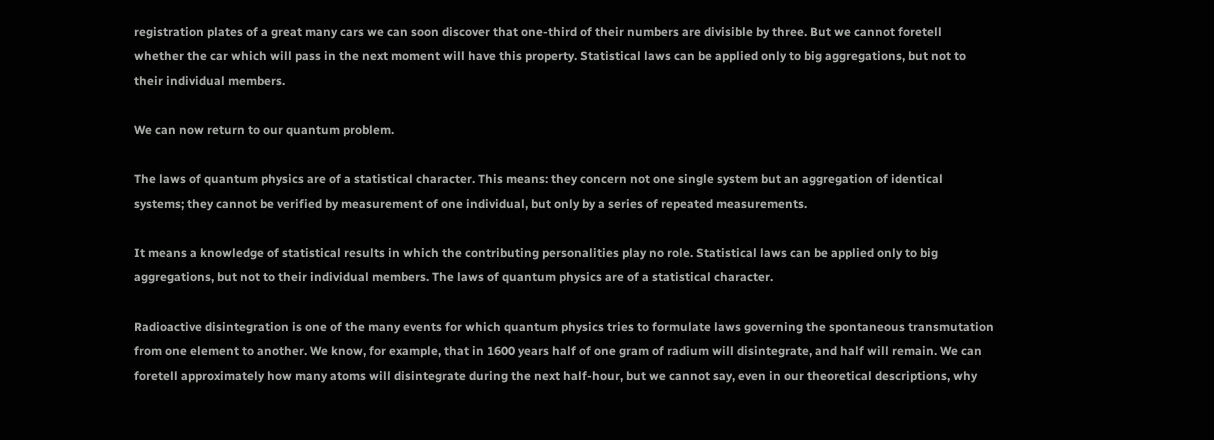registration plates of a great many cars we can soon discover that one-third of their numbers are divisible by three. But we cannot foretell whether the car which will pass in the next moment will have this property. Statistical laws can be applied only to big aggregations, but not to their individual members.

We can now return to our quantum problem.

The laws of quantum physics are of a statistical character. This means: they concern not one single system but an aggregation of identical systems; they cannot be verified by measurement of one individual, but only by a series of repeated measurements.

It means a knowledge of statistical results in which the contributing personalities play no role. Statistical laws can be applied only to big aggregations, but not to their individual members. The laws of quantum physics are of a statistical character.

Radioactive disintegration is one of the many events for which quantum physics tries to formulate laws governing the spontaneous transmutation from one element to another. We know, for example, that in 1600 years half of one gram of radium will disintegrate, and half will remain. We can foretell approximately how many atoms will disintegrate during the next half-hour, but we cannot say, even in our theoretical descriptions, why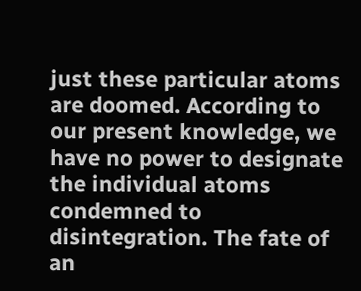just these particular atoms are doomed. According to our present knowledge, we have no power to designate the individual atoms condemned to disintegration. The fate of an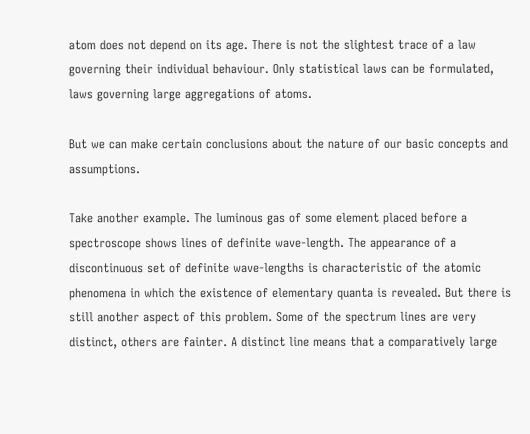atom does not depend on its age. There is not the slightest trace of a law governing their individual behaviour. Only statistical laws can be formulated, laws governing large aggregations of atoms.

But we can make certain conclusions about the nature of our basic concepts and assumptions.

Take another example. The luminous gas of some element placed before a spectroscope shows lines of definite wave-length. The appearance of a discontinuous set of definite wave-lengths is characteristic of the atomic phenomena in which the existence of elementary quanta is revealed. But there is still another aspect of this problem. Some of the spectrum lines are very distinct, others are fainter. A distinct line means that a comparatively large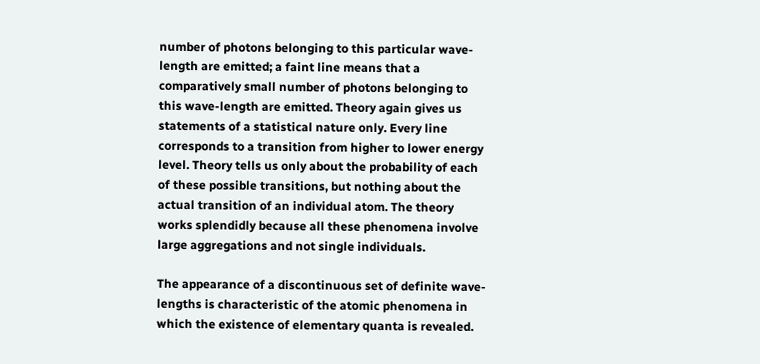number of photons belonging to this particular wave-length are emitted; a faint line means that a comparatively small number of photons belonging to this wave-length are emitted. Theory again gives us statements of a statistical nature only. Every line corresponds to a transition from higher to lower energy level. Theory tells us only about the probability of each of these possible transitions, but nothing about the actual transition of an individual atom. The theory works splendidly because all these phenomena involve large aggregations and not single individuals.

The appearance of a discontinuous set of definite wave-lengths is characteristic of the atomic phenomena in which the existence of elementary quanta is revealed.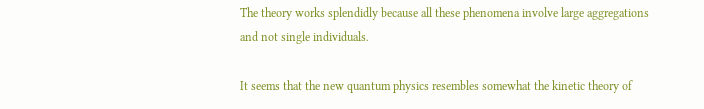The theory works splendidly because all these phenomena involve large aggregations and not single individuals.

It seems that the new quantum physics resembles somewhat the kinetic theory of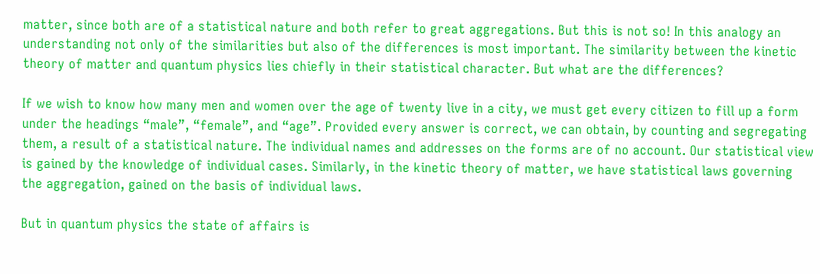matter, since both are of a statistical nature and both refer to great aggregations. But this is not so! In this analogy an understanding not only of the similarities but also of the differences is most important. The similarity between the kinetic theory of matter and quantum physics lies chiefly in their statistical character. But what are the differences?

If we wish to know how many men and women over the age of twenty live in a city, we must get every citizen to fill up a form under the headings “male”, “female”, and “age”. Provided every answer is correct, we can obtain, by counting and segregating them, a result of a statistical nature. The individual names and addresses on the forms are of no account. Our statistical view is gained by the knowledge of individual cases. Similarly, in the kinetic theory of matter, we have statistical laws governing the aggregation, gained on the basis of individual laws.

But in quantum physics the state of affairs is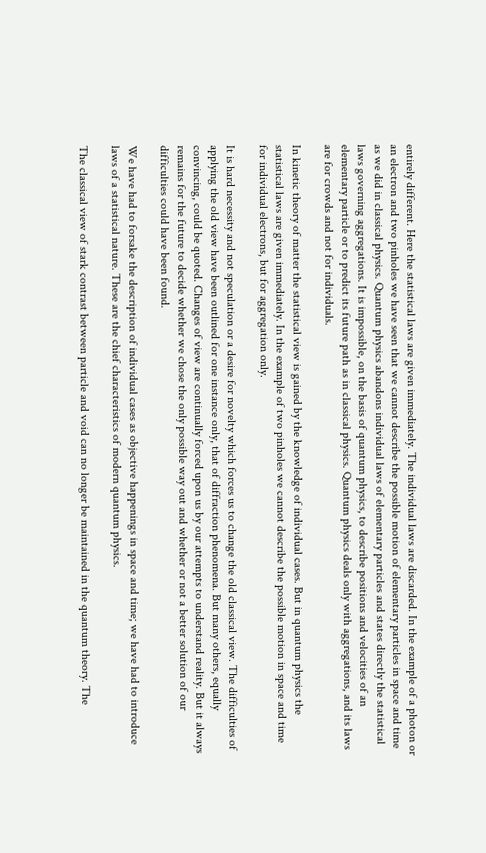entirely different. Here the statistical laws are given immediately. The individual laws are discarded. In the example of a photon or an electron and two pinholes we have seen that we cannot describe the possible motion of elementary particles in space and time as we did in classical physics. Quantum physics abandons individual laws of elementary particles and states directly the statistical laws governing aggregations. It is impossible, on the basis of quantum physics, to describe positions and velocities of an elementary particle or to predict its future path as in classical physics. Quantum physics deals only with aggregations, and its laws are for crowds and not for individuals.

In kinetic theory of matter the statistical view is gained by the knowledge of individual cases. But in quantum physics the statistical laws are given immediately. In the example of two pinholes we cannot describe the possible motion in space and time for individual electrons, but for aggregation only.

It is hard necessity and not speculation or a desire for novelty which forces us to change the old classical view. The difficulties of applying the old view have been outlined for one instance only, that of diffraction phenomena. But many others, equally convincing, could be quoted. Changes of view are continually forced upon us by our attempts to understand reality. But it always remains for the future to decide whether we chose the only possible way out and whether or not a better solution of our difficulties could have been found.

We have had to forsake the description of individual cases as objective happenings in space and time; we have had to introduce laws of a statistical nature. These are the chief characteristics of modern quantum physics.

The classical view of stark contrast between particle and void can no longer be maintained in the quantum theory. The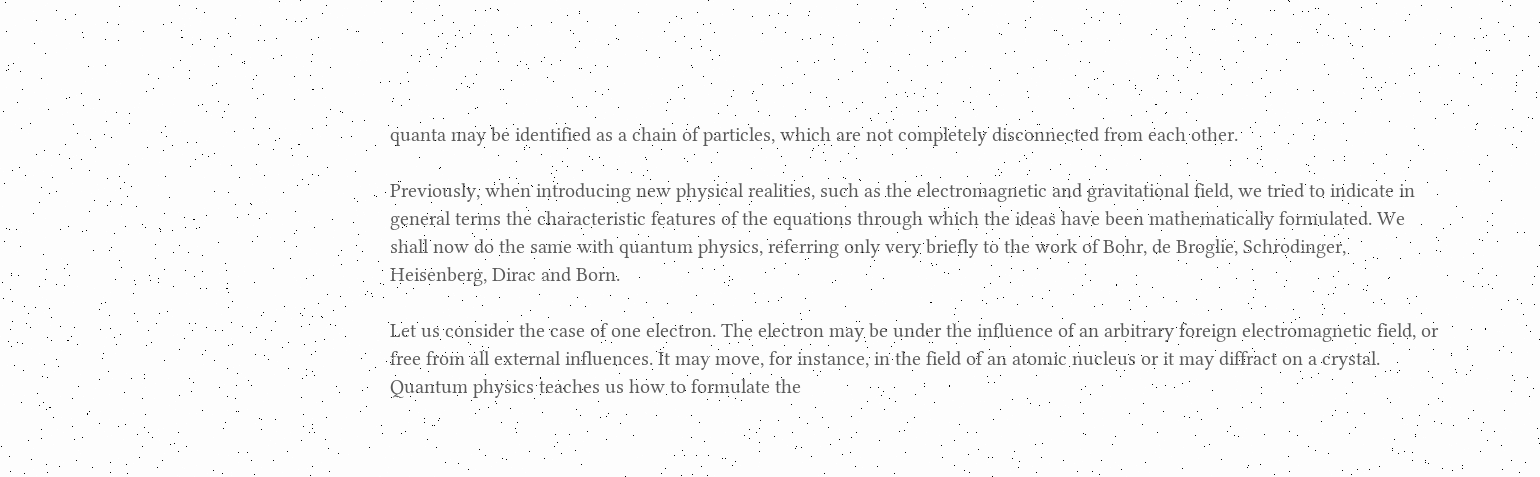quanta may be identified as a chain of particles, which are not completely disconnected from each other.

Previously, when introducing new physical realities, such as the electromagnetic and gravitational field, we tried to indicate in general terms the characteristic features of the equations through which the ideas have been mathematically formulated. We shall now do the same with quantum physics, referring only very briefly to the work of Bohr, de Broglie, Schrodinger, Heisenberg, Dirac and Born.

Let us consider the case of one electron. The electron may be under the influence of an arbitrary foreign electromagnetic field, or free from all external influences. It may move, for instance, in the field of an atomic nucleus or it may diffract on a crystal. Quantum physics teaches us how to formulate the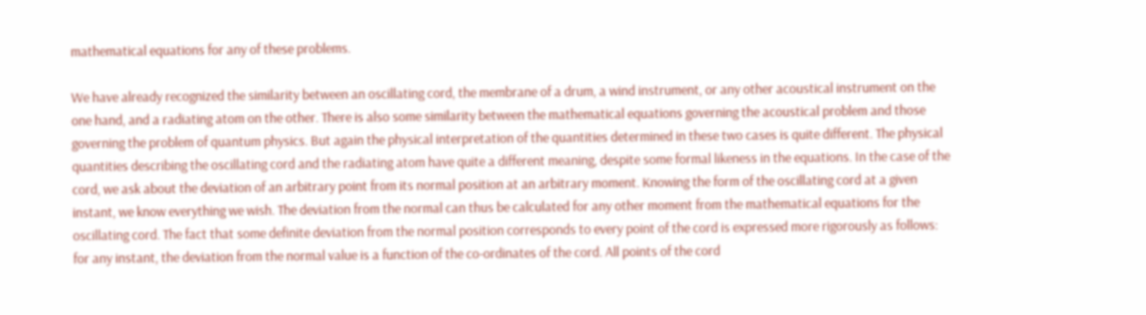mathematical equations for any of these problems.

We have already recognized the similarity between an oscillating cord, the membrane of a drum, a wind instrument, or any other acoustical instrument on the one hand, and a radiating atom on the other. There is also some similarity between the mathematical equations governing the acoustical problem and those governing the problem of quantum physics. But again the physical interpretation of the quantities determined in these two cases is quite different. The physical quantities describing the oscillating cord and the radiating atom have quite a different meaning, despite some formal likeness in the equations. In the case of the cord, we ask about the deviation of an arbitrary point from its normal position at an arbitrary moment. Knowing the form of the oscillating cord at a given instant, we know everything we wish. The deviation from the normal can thus be calculated for any other moment from the mathematical equations for the oscillating cord. The fact that some definite deviation from the normal position corresponds to every point of the cord is expressed more rigorously as follows: for any instant, the deviation from the normal value is a function of the co-ordinates of the cord. All points of the cord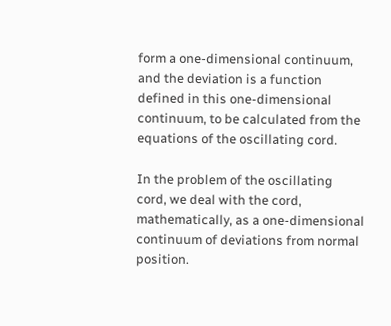form a one-dimensional continuum, and the deviation is a function defined in this one-dimensional continuum, to be calculated from the equations of the oscillating cord.

In the problem of the oscillating cord, we deal with the cord, mathematically, as a one-dimensional continuum of deviations from normal position.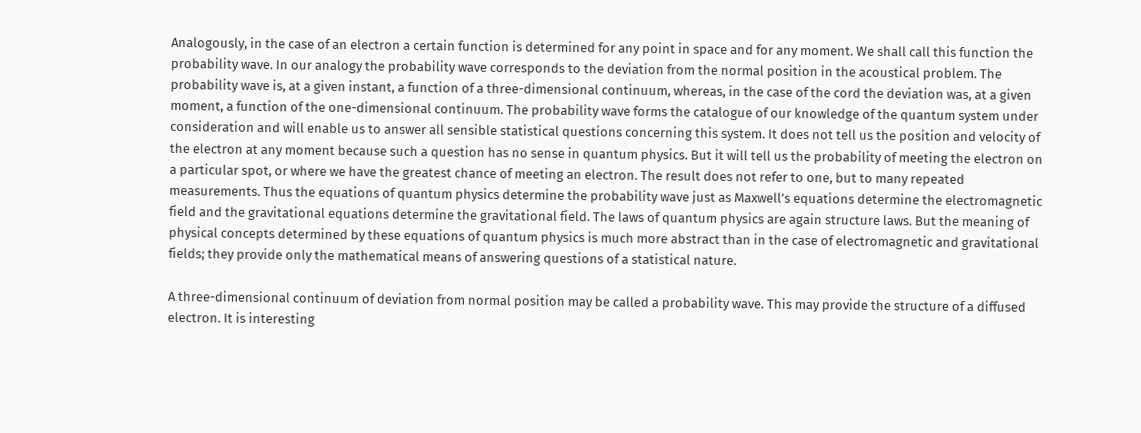Analogously, in the case of an electron a certain function is determined for any point in space and for any moment. We shall call this function the probability wave. In our analogy the probability wave corresponds to the deviation from the normal position in the acoustical problem. The probability wave is, at a given instant, a function of a three-dimensional continuum, whereas, in the case of the cord the deviation was, at a given moment, a function of the one-dimensional continuum. The probability wave forms the catalogue of our knowledge of the quantum system under consideration and will enable us to answer all sensible statistical questions concerning this system. It does not tell us the position and velocity of the electron at any moment because such a question has no sense in quantum physics. But it will tell us the probability of meeting the electron on a particular spot, or where we have the greatest chance of meeting an electron. The result does not refer to one, but to many repeated measurements. Thus the equations of quantum physics determine the probability wave just as Maxwell’s equations determine the electromagnetic field and the gravitational equations determine the gravitational field. The laws of quantum physics are again structure laws. But the meaning of physical concepts determined by these equations of quantum physics is much more abstract than in the case of electromagnetic and gravitational fields; they provide only the mathematical means of answering questions of a statistical nature.

A three-dimensional continuum of deviation from normal position may be called a probability wave. This may provide the structure of a diffused electron. It is interesting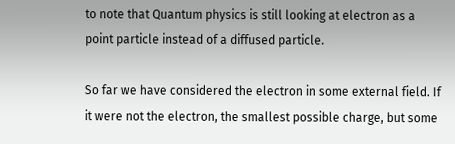to note that Quantum physics is still looking at electron as a point particle instead of a diffused particle.

So far we have considered the electron in some external field. If it were not the electron, the smallest possible charge, but some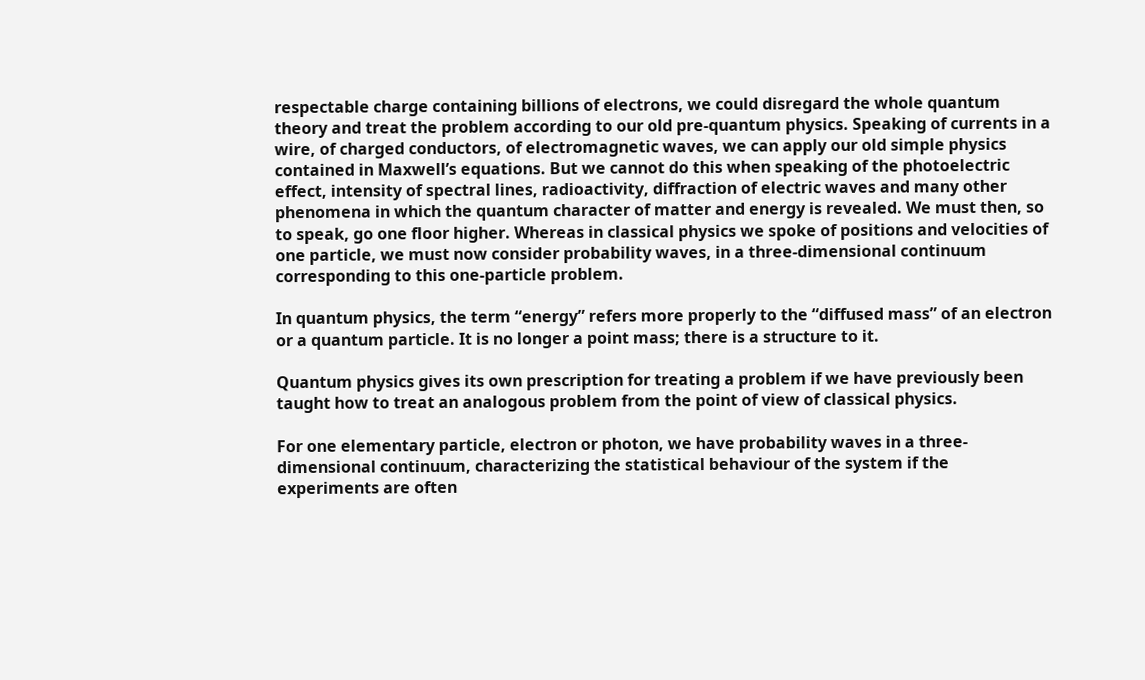respectable charge containing billions of electrons, we could disregard the whole quantum theory and treat the problem according to our old pre-quantum physics. Speaking of currents in a wire, of charged conductors, of electromagnetic waves, we can apply our old simple physics contained in Maxwell’s equations. But we cannot do this when speaking of the photoelectric effect, intensity of spectral lines, radioactivity, diffraction of electric waves and many other phenomena in which the quantum character of matter and energy is revealed. We must then, so to speak, go one floor higher. Whereas in classical physics we spoke of positions and velocities of one particle, we must now consider probability waves, in a three-dimensional continuum corresponding to this one-particle problem.

In quantum physics, the term “energy” refers more properly to the “diffused mass” of an electron or a quantum particle. It is no longer a point mass; there is a structure to it.

Quantum physics gives its own prescription for treating a problem if we have previously been taught how to treat an analogous problem from the point of view of classical physics.

For one elementary particle, electron or photon, we have probability waves in a three-dimensional continuum, characterizing the statistical behaviour of the system if the experiments are often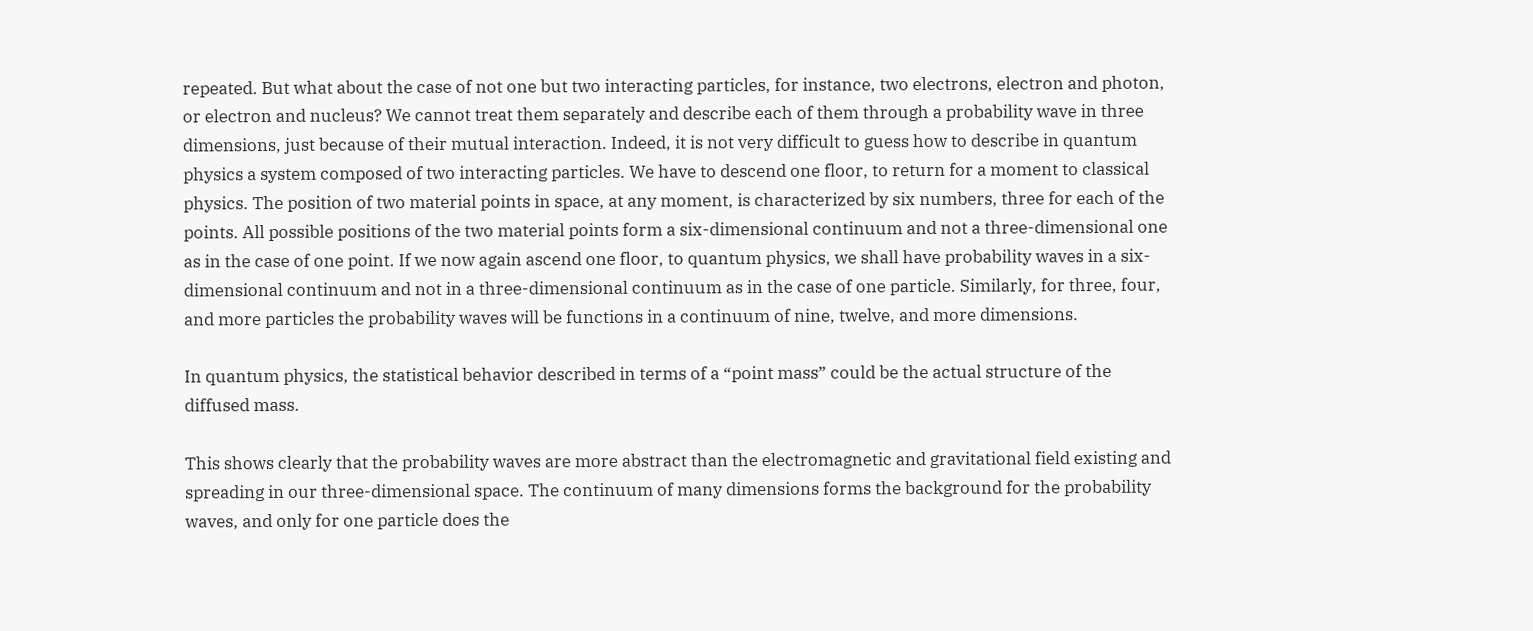repeated. But what about the case of not one but two interacting particles, for instance, two electrons, electron and photon, or electron and nucleus? We cannot treat them separately and describe each of them through a probability wave in three dimensions, just because of their mutual interaction. Indeed, it is not very difficult to guess how to describe in quantum physics a system composed of two interacting particles. We have to descend one floor, to return for a moment to classical physics. The position of two material points in space, at any moment, is characterized by six numbers, three for each of the points. All possible positions of the two material points form a six-dimensional continuum and not a three-dimensional one as in the case of one point. If we now again ascend one floor, to quantum physics, we shall have probability waves in a six-dimensional continuum and not in a three-dimensional continuum as in the case of one particle. Similarly, for three, four, and more particles the probability waves will be functions in a continuum of nine, twelve, and more dimensions.

In quantum physics, the statistical behavior described in terms of a “point mass” could be the actual structure of the diffused mass.

This shows clearly that the probability waves are more abstract than the electromagnetic and gravitational field existing and spreading in our three-dimensional space. The continuum of many dimensions forms the background for the probability waves, and only for one particle does the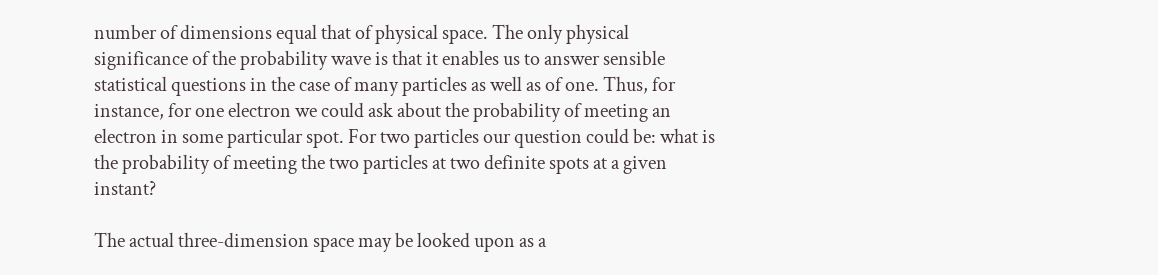number of dimensions equal that of physical space. The only physical significance of the probability wave is that it enables us to answer sensible statistical questions in the case of many particles as well as of one. Thus, for instance, for one electron we could ask about the probability of meeting an electron in some particular spot. For two particles our question could be: what is the probability of meeting the two particles at two definite spots at a given instant?

The actual three-dimension space may be looked upon as a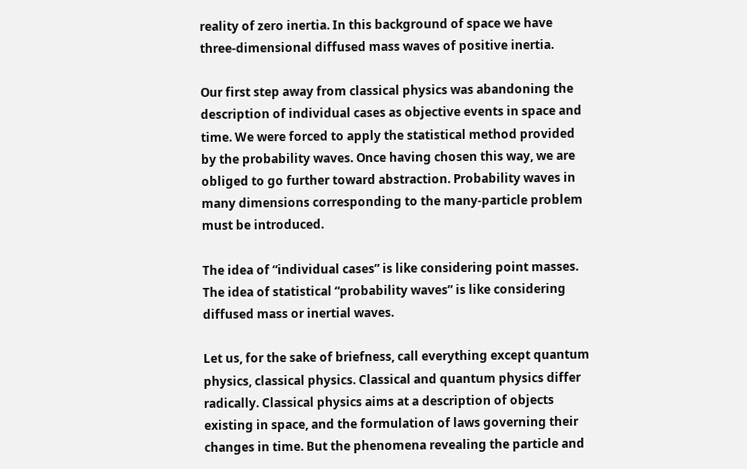reality of zero inertia. In this background of space we have three-dimensional diffused mass waves of positive inertia.

Our first step away from classical physics was abandoning the description of individual cases as objective events in space and time. We were forced to apply the statistical method provided by the probability waves. Once having chosen this way, we are obliged to go further toward abstraction. Probability waves in many dimensions corresponding to the many-particle problem must be introduced.

The idea of “individual cases” is like considering point masses.  The idea of statistical “probability waves” is like considering diffused mass or inertial waves.

Let us, for the sake of briefness, call everything except quantum physics, classical physics. Classical and quantum physics differ radically. Classical physics aims at a description of objects existing in space, and the formulation of laws governing their changes in time. But the phenomena revealing the particle and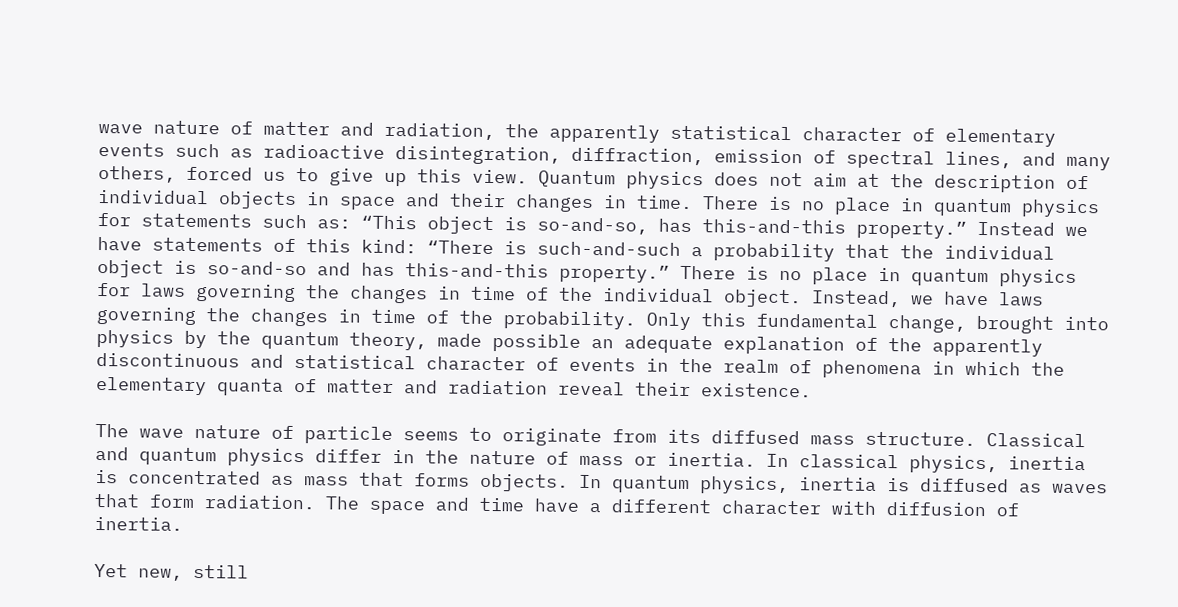wave nature of matter and radiation, the apparently statistical character of elementary events such as radioactive disintegration, diffraction, emission of spectral lines, and many others, forced us to give up this view. Quantum physics does not aim at the description of individual objects in space and their changes in time. There is no place in quantum physics for statements such as: “This object is so-and-so, has this-and-this property.” Instead we have statements of this kind: “There is such-and-such a probability that the individual object is so-and-so and has this-and-this property.” There is no place in quantum physics for laws governing the changes in time of the individual object. Instead, we have laws governing the changes in time of the probability. Only this fundamental change, brought into physics by the quantum theory, made possible an adequate explanation of the apparently discontinuous and statistical character of events in the realm of phenomena in which the elementary quanta of matter and radiation reveal their existence.

The wave nature of particle seems to originate from its diffused mass structure. Classical and quantum physics differ in the nature of mass or inertia. In classical physics, inertia is concentrated as mass that forms objects. In quantum physics, inertia is diffused as waves that form radiation. The space and time have a different character with diffusion of inertia.

Yet new, still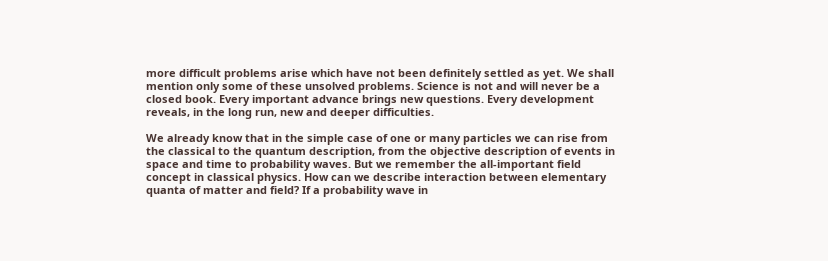more difficult problems arise which have not been definitely settled as yet. We shall mention only some of these unsolved problems. Science is not and will never be a closed book. Every important advance brings new questions. Every development reveals, in the long run, new and deeper difficulties.

We already know that in the simple case of one or many particles we can rise from the classical to the quantum description, from the objective description of events in space and time to probability waves. But we remember the all-important field concept in classical physics. How can we describe interaction between elementary quanta of matter and field? If a probability wave in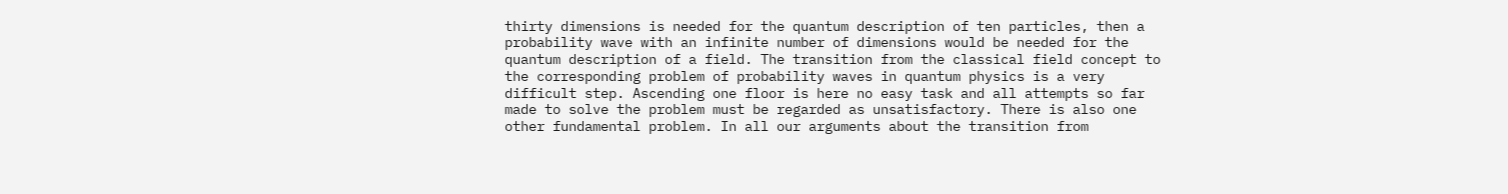thirty dimensions is needed for the quantum description of ten particles, then a probability wave with an infinite number of dimensions would be needed for the quantum description of a field. The transition from the classical field concept to the corresponding problem of probability waves in quantum physics is a very difficult step. Ascending one floor is here no easy task and all attempts so far made to solve the problem must be regarded as unsatisfactory. There is also one other fundamental problem. In all our arguments about the transition from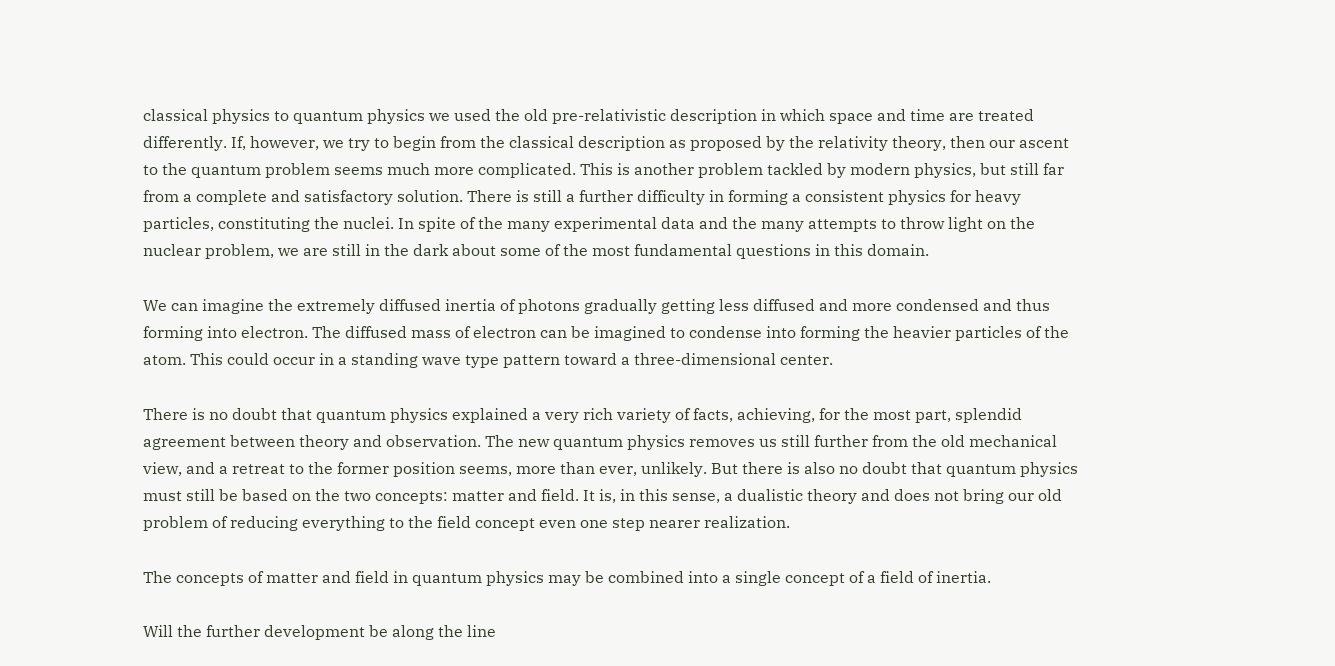classical physics to quantum physics we used the old pre-relativistic description in which space and time are treated differently. If, however, we try to begin from the classical description as proposed by the relativity theory, then our ascent to the quantum problem seems much more complicated. This is another problem tackled by modern physics, but still far from a complete and satisfactory solution. There is still a further difficulty in forming a consistent physics for heavy particles, constituting the nuclei. In spite of the many experimental data and the many attempts to throw light on the nuclear problem, we are still in the dark about some of the most fundamental questions in this domain.

We can imagine the extremely diffused inertia of photons gradually getting less diffused and more condensed and thus forming into electron. The diffused mass of electron can be imagined to condense into forming the heavier particles of the atom. This could occur in a standing wave type pattern toward a three-dimensional center.

There is no doubt that quantum physics explained a very rich variety of facts, achieving, for the most part, splendid agreement between theory and observation. The new quantum physics removes us still further from the old mechanical view, and a retreat to the former position seems, more than ever, unlikely. But there is also no doubt that quantum physics must still be based on the two concepts: matter and field. It is, in this sense, a dualistic theory and does not bring our old problem of reducing everything to the field concept even one step nearer realization.

The concepts of matter and field in quantum physics may be combined into a single concept of a field of inertia.

Will the further development be along the line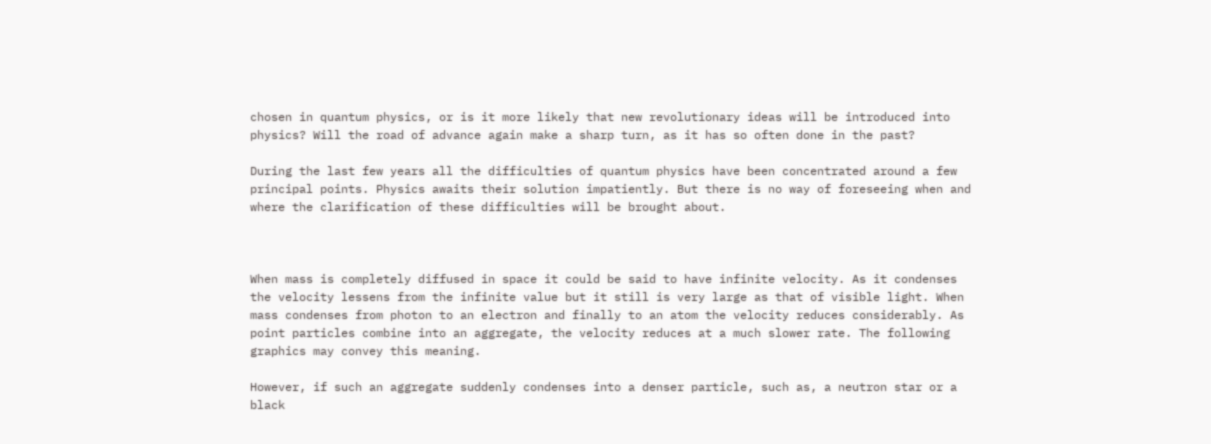chosen in quantum physics, or is it more likely that new revolutionary ideas will be introduced into physics? Will the road of advance again make a sharp turn, as it has so often done in the past?

During the last few years all the difficulties of quantum physics have been concentrated around a few principal points. Physics awaits their solution impatiently. But there is no way of foreseeing when and where the clarification of these difficulties will be brought about.



When mass is completely diffused in space it could be said to have infinite velocity. As it condenses the velocity lessens from the infinite value but it still is very large as that of visible light. When mass condenses from photon to an electron and finally to an atom the velocity reduces considerably. As point particles combine into an aggregate, the velocity reduces at a much slower rate. The following graphics may convey this meaning.

However, if such an aggregate suddenly condenses into a denser particle, such as, a neutron star or a black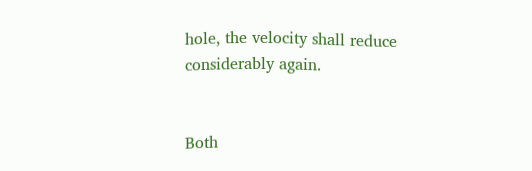hole, the velocity shall reduce considerably again.


Both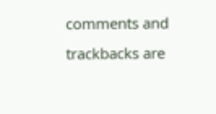comments and trackbacks are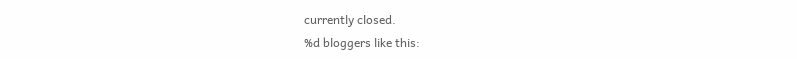currently closed.
%d bloggers like this: